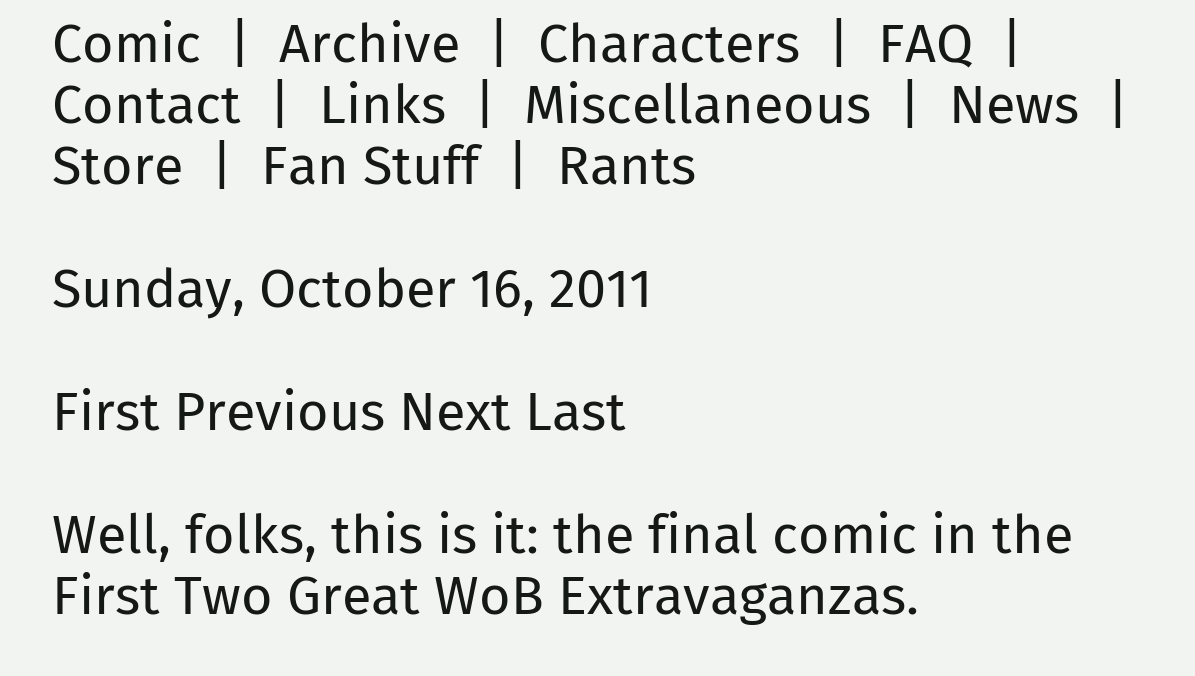Comic  |  Archive  |  Characters  |  FAQ  |  Contact  |  Links  |  Miscellaneous  |  News  |  Store  |  Fan Stuff  |  Rants

Sunday, October 16, 2011

First Previous Next Last

Well, folks, this is it: the final comic in the First Two Great WoB Extravaganzas.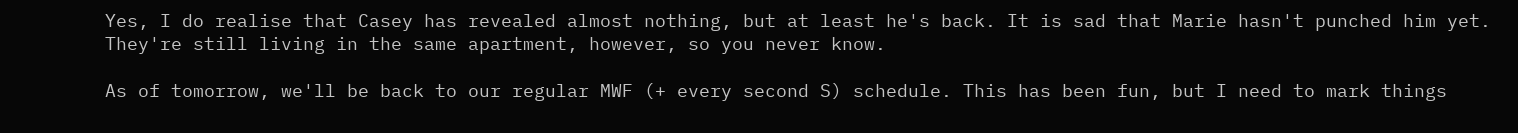Yes, I do realise that Casey has revealed almost nothing, but at least he's back. It is sad that Marie hasn't punched him yet. They're still living in the same apartment, however, so you never know.

As of tomorrow, we'll be back to our regular MWF (+ every second S) schedule. This has been fun, but I need to mark things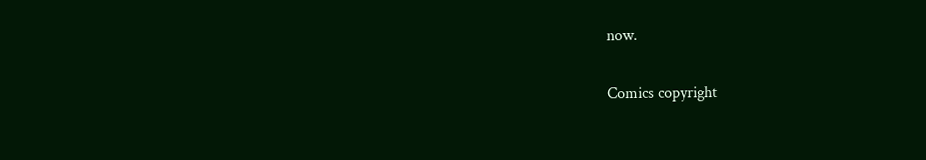now.

Comics copyright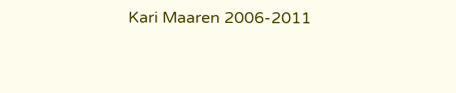Kari Maaren 2006-2011